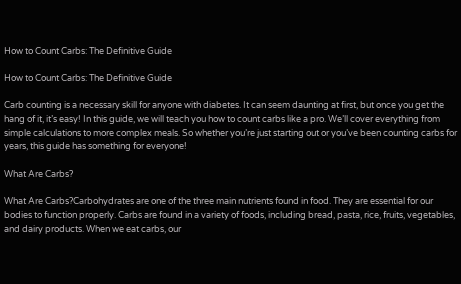How to Count Carbs: The Definitive Guide

How to Count Carbs: The Definitive Guide

Carb counting is a necessary skill for anyone with diabetes. It can seem daunting at first, but once you get the hang of it, it’s easy! In this guide, we will teach you how to count carbs like a pro. We’ll cover everything from simple calculations to more complex meals. So whether you’re just starting out or you’ve been counting carbs for years, this guide has something for everyone!

What Are Carbs?

What Are Carbs?Carbohydrates are one of the three main nutrients found in food. They are essential for our bodies to function properly. Carbs are found in a variety of foods, including bread, pasta, rice, fruits, vegetables, and dairy products. When we eat carbs, our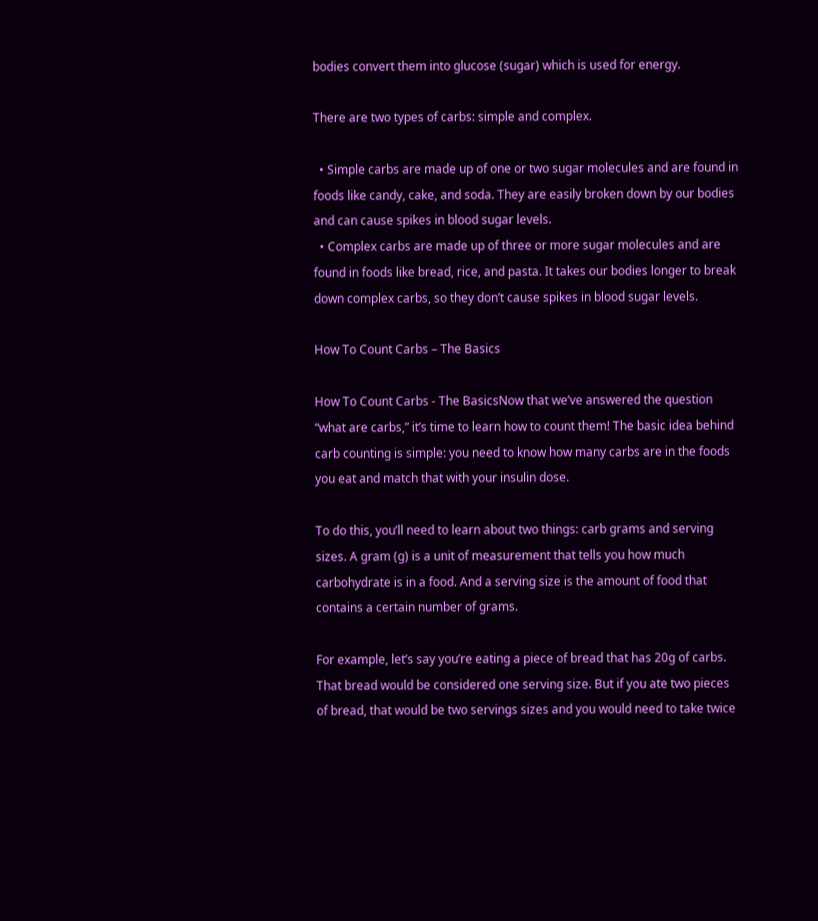bodies convert them into glucose (sugar) which is used for energy.

There are two types of carbs: simple and complex.

  • Simple carbs are made up of one or two sugar molecules and are found in foods like candy, cake, and soda. They are easily broken down by our bodies and can cause spikes in blood sugar levels.
  • Complex carbs are made up of three or more sugar molecules and are found in foods like bread, rice, and pasta. It takes our bodies longer to break down complex carbs, so they don’t cause spikes in blood sugar levels.

How To Count Carbs – The Basics

How To Count Carbs - The BasicsNow that we’ve answered the question “what are carbs,” it’s time to learn how to count them! The basic idea behind carb counting is simple: you need to know how many carbs are in the foods you eat and match that with your insulin dose.

To do this, you’ll need to learn about two things: carb grams and serving sizes. A gram (g) is a unit of measurement that tells you how much carbohydrate is in a food. And a serving size is the amount of food that contains a certain number of grams.

For example, let’s say you’re eating a piece of bread that has 20g of carbs. That bread would be considered one serving size. But if you ate two pieces of bread, that would be two servings sizes and you would need to take twice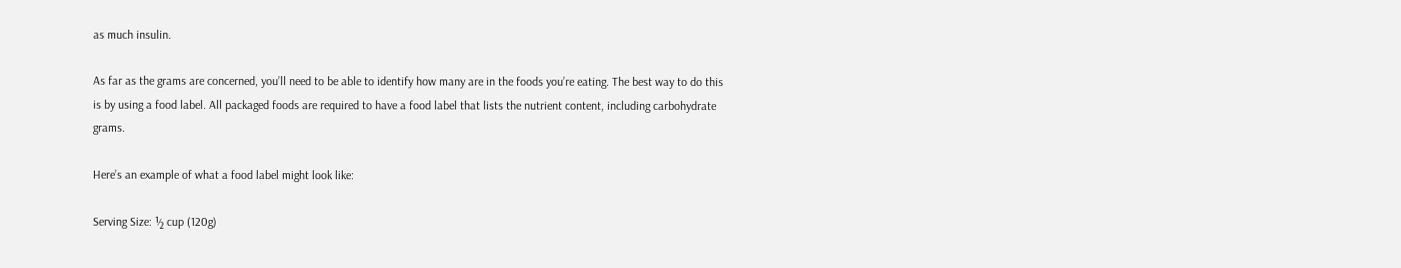as much insulin.

As far as the grams are concerned, you’ll need to be able to identify how many are in the foods you’re eating. The best way to do this is by using a food label. All packaged foods are required to have a food label that lists the nutrient content, including carbohydrate grams.

Here’s an example of what a food label might look like:

Serving Size: ½ cup (120g)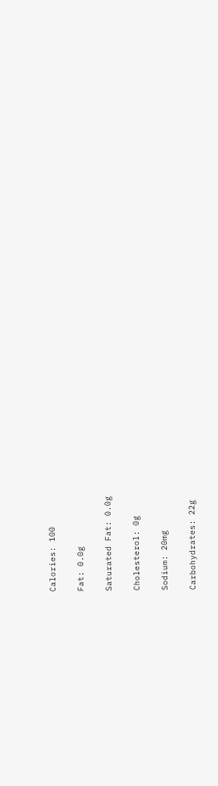Calories: 100

Fat: 0.0g

Saturated Fat: 0.0g

Cholesterol: 0g

Sodium: 20mg

Carbohydrates: 22g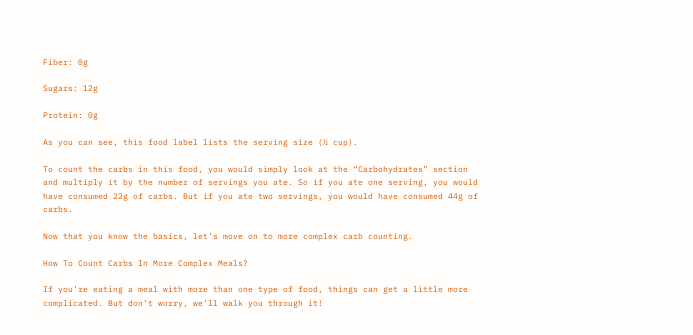Fiber: 0g

Sugars: 12g

Protein: 0g

As you can see, this food label lists the serving size (½ cup).

To count the carbs in this food, you would simply look at the “Carbohydrates” section and multiply it by the number of servings you ate. So if you ate one serving, you would have consumed 22g of carbs. But if you ate two servings, you would have consumed 44g of carbs.

Now that you know the basics, let’s move on to more complex carb counting.

How To Count Carbs In More Complex Meals?

If you’re eating a meal with more than one type of food, things can get a little more complicated. But don’t worry, we’ll walk you through it!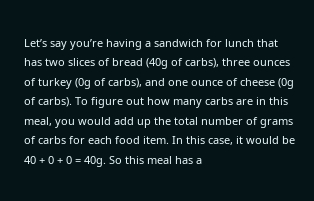Let’s say you’re having a sandwich for lunch that has two slices of bread (40g of carbs), three ounces of turkey (0g of carbs), and one ounce of cheese (0g of carbs). To figure out how many carbs are in this meal, you would add up the total number of grams of carbs for each food item. In this case, it would be 40 + 0 + 0 = 40g. So this meal has a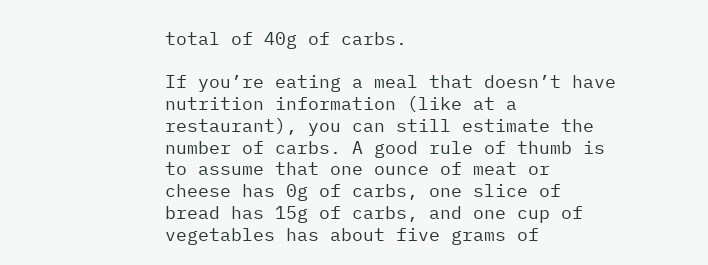total of 40g of carbs.

If you’re eating a meal that doesn’t have nutrition information (like at a restaurant), you can still estimate the number of carbs. A good rule of thumb is to assume that one ounce of meat or cheese has 0g of carbs, one slice of bread has 15g of carbs, and one cup of vegetables has about five grams of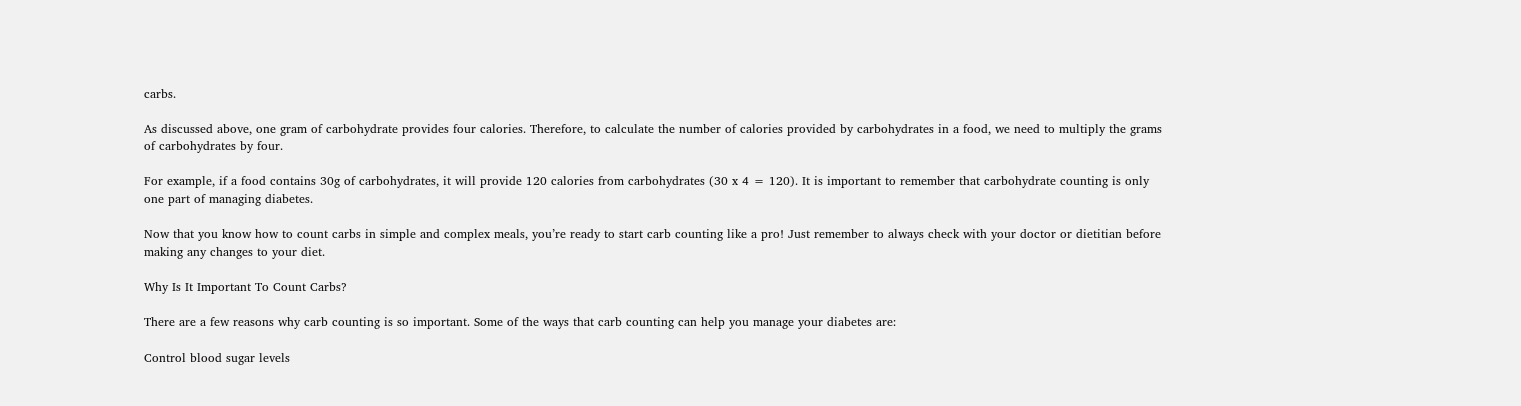carbs.

As discussed above, one gram of carbohydrate provides four calories. Therefore, to calculate the number of calories provided by carbohydrates in a food, we need to multiply the grams of carbohydrates by four.

For example, if a food contains 30g of carbohydrates, it will provide 120 calories from carbohydrates (30 x 4 = 120). It is important to remember that carbohydrate counting is only one part of managing diabetes.

Now that you know how to count carbs in simple and complex meals, you’re ready to start carb counting like a pro! Just remember to always check with your doctor or dietitian before making any changes to your diet.

Why Is It Important To Count Carbs?

There are a few reasons why carb counting is so important. Some of the ways that carb counting can help you manage your diabetes are:

Control blood sugar levels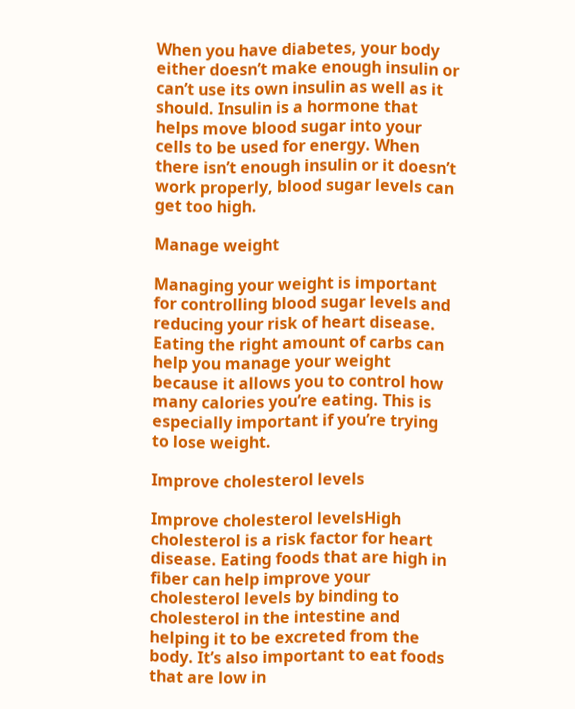When you have diabetes, your body either doesn’t make enough insulin or can’t use its own insulin as well as it should. Insulin is a hormone that helps move blood sugar into your cells to be used for energy. When there isn’t enough insulin or it doesn’t work properly, blood sugar levels can get too high.

Manage weight

Managing your weight is important for controlling blood sugar levels and reducing your risk of heart disease. Eating the right amount of carbs can help you manage your weight because it allows you to control how many calories you’re eating. This is especially important if you’re trying to lose weight.

Improve cholesterol levels

Improve cholesterol levelsHigh cholesterol is a risk factor for heart disease. Eating foods that are high in fiber can help improve your cholesterol levels by binding to cholesterol in the intestine and helping it to be excreted from the body. It’s also important to eat foods that are low in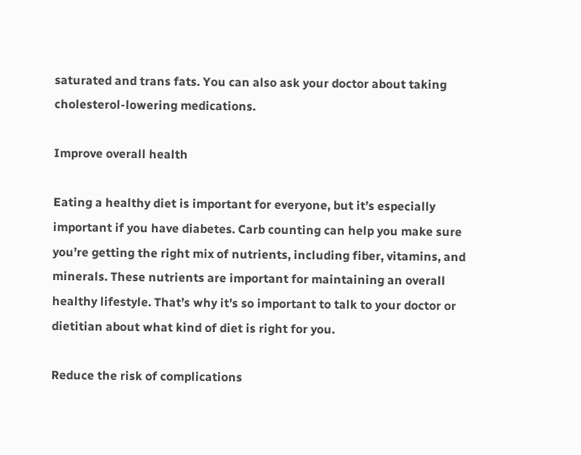saturated and trans fats. You can also ask your doctor about taking cholesterol-lowering medications.

Improve overall health

Eating a healthy diet is important for everyone, but it’s especially important if you have diabetes. Carb counting can help you make sure you’re getting the right mix of nutrients, including fiber, vitamins, and minerals. These nutrients are important for maintaining an overall healthy lifestyle. That’s why it’s so important to talk to your doctor or dietitian about what kind of diet is right for you.

Reduce the risk of complications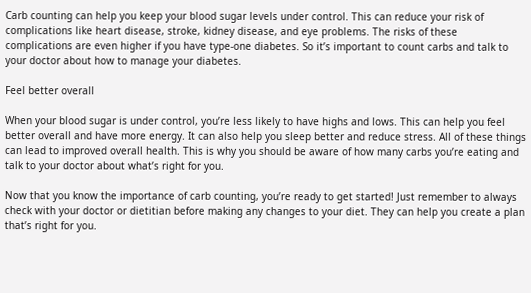Carb counting can help you keep your blood sugar levels under control. This can reduce your risk of complications like heart disease, stroke, kidney disease, and eye problems. The risks of these complications are even higher if you have type-one diabetes. So it’s important to count carbs and talk to your doctor about how to manage your diabetes.

Feel better overall

When your blood sugar is under control, you’re less likely to have highs and lows. This can help you feel better overall and have more energy. It can also help you sleep better and reduce stress. All of these things can lead to improved overall health. This is why you should be aware of how many carbs you’re eating and talk to your doctor about what’s right for you.

Now that you know the importance of carb counting, you’re ready to get started! Just remember to always check with your doctor or dietitian before making any changes to your diet. They can help you create a plan that’s right for you.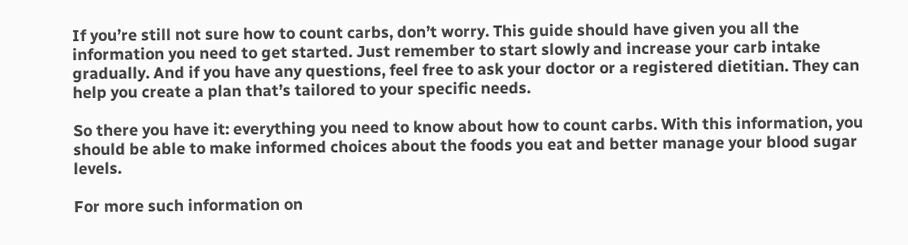If you’re still not sure how to count carbs, don’t worry. This guide should have given you all the information you need to get started. Just remember to start slowly and increase your carb intake gradually. And if you have any questions, feel free to ask your doctor or a registered dietitian. They can help you create a plan that’s tailored to your specific needs.

So there you have it: everything you need to know about how to count carbs. With this information, you should be able to make informed choices about the foods you eat and better manage your blood sugar levels.

For more such information on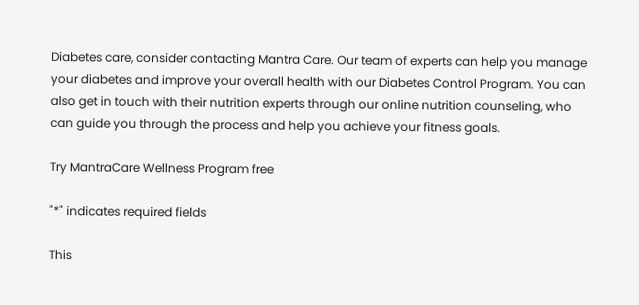Diabetes care, consider contacting Mantra Care. Our team of experts can help you manage your diabetes and improve your overall health with our Diabetes Control Program. You can also get in touch with their nutrition experts through our online nutrition counseling, who can guide you through the process and help you achieve your fitness goals.

Try MantraCare Wellness Program free

"*" indicates required fields

This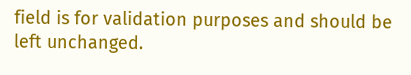field is for validation purposes and should be left unchanged.